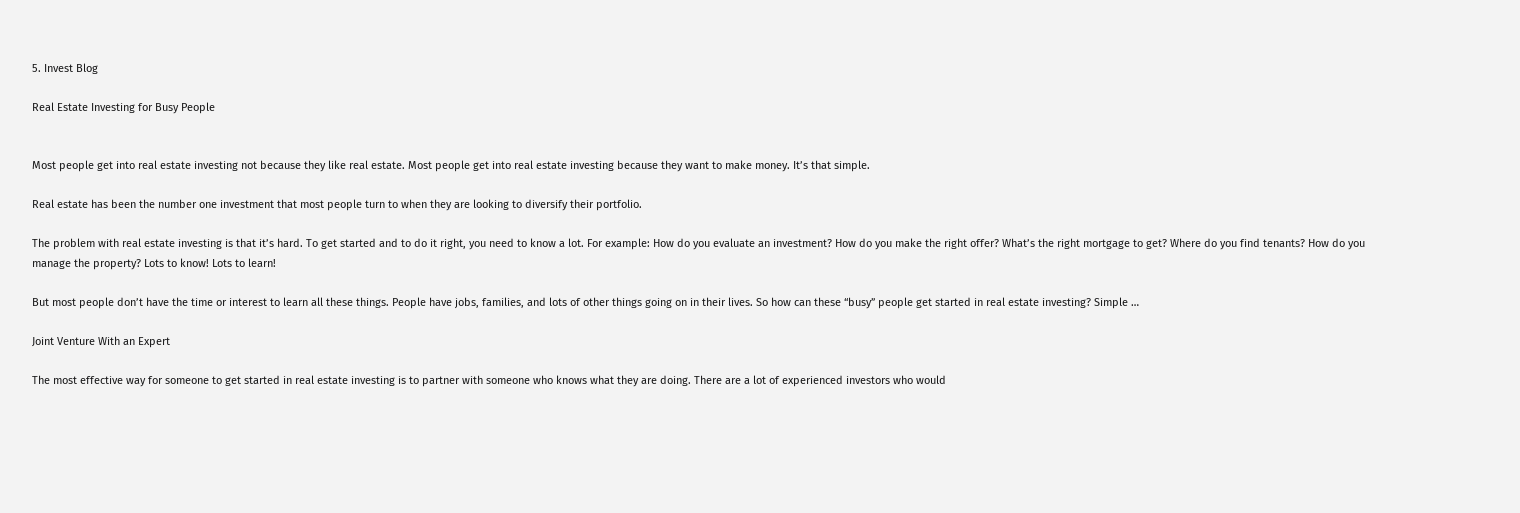5. Invest Blog

Real Estate Investing for Busy People


Most people get into real estate investing not because they like real estate. Most people get into real estate investing because they want to make money. It’s that simple.

Real estate has been the number one investment that most people turn to when they are looking to diversify their portfolio.

The problem with real estate investing is that it’s hard. To get started and to do it right, you need to know a lot. For example: How do you evaluate an investment? How do you make the right offer? What’s the right mortgage to get? Where do you find tenants? How do you manage the property? Lots to know! Lots to learn!

But most people don’t have the time or interest to learn all these things. People have jobs, families, and lots of other things going on in their lives. So how can these “busy” people get started in real estate investing? Simple …

Joint Venture With an Expert

The most effective way for someone to get started in real estate investing is to partner with someone who knows what they are doing. There are a lot of experienced investors who would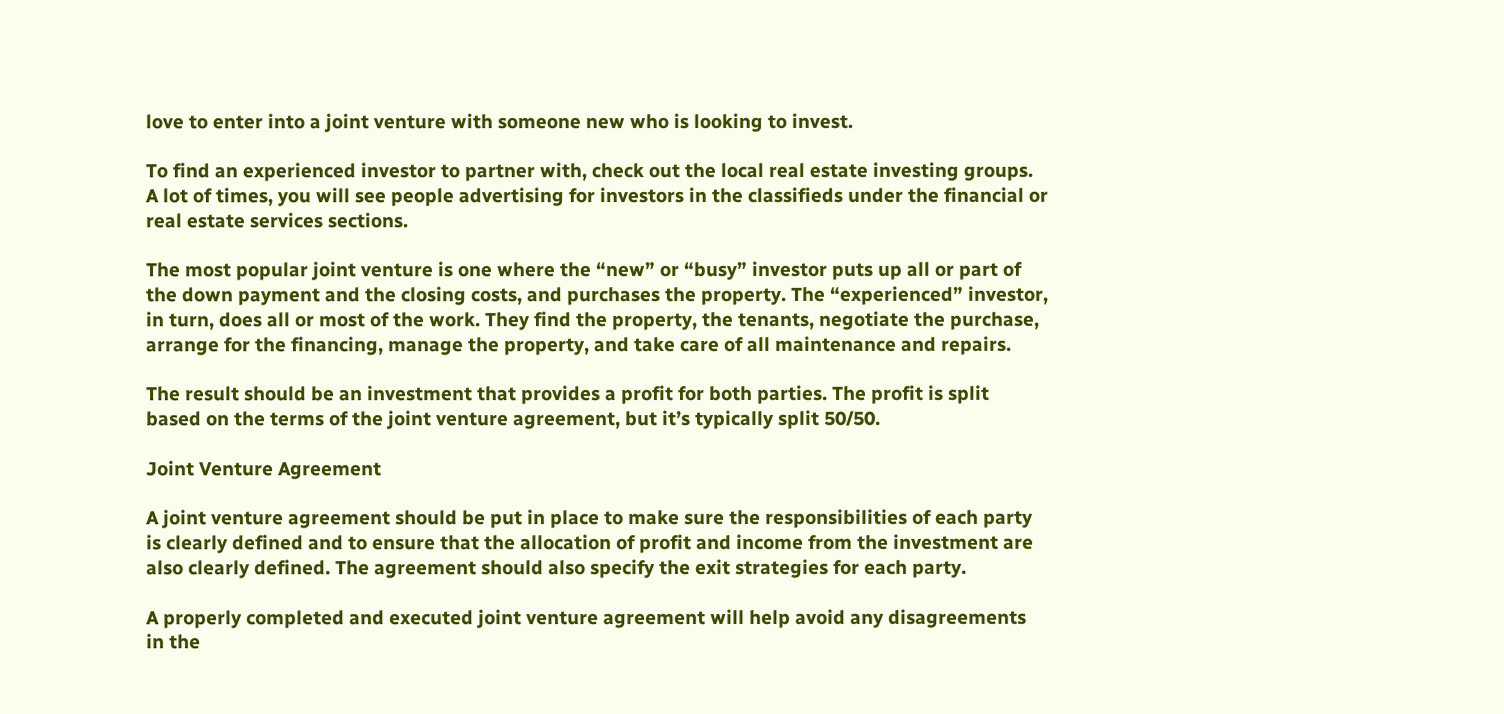love to enter into a joint venture with someone new who is looking to invest.

To find an experienced investor to partner with, check out the local real estate investing groups. A lot of times, you will see people advertising for investors in the classifieds under the financial or real estate services sections.

The most popular joint venture is one where the “new” or “busy” investor puts up all or part of the down payment and the closing costs, and purchases the property. The “experienced” investor, in turn, does all or most of the work. They find the property, the tenants, negotiate the purchase, arrange for the financing, manage the property, and take care of all maintenance and repairs.

The result should be an investment that provides a profit for both parties. The profit is split based on the terms of the joint venture agreement, but it’s typically split 50/50.

Joint Venture Agreement

A joint venture agreement should be put in place to make sure the responsibilities of each party is clearly defined and to ensure that the allocation of profit and income from the investment are also clearly defined. The agreement should also specify the exit strategies for each party.

A properly completed and executed joint venture agreement will help avoid any disagreements in the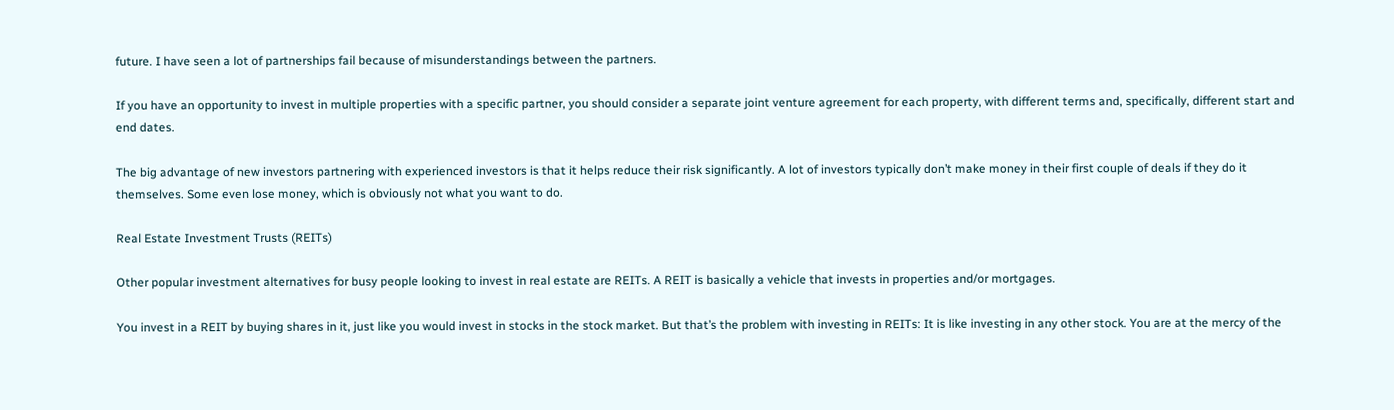future. I have seen a lot of partnerships fail because of misunderstandings between the partners.

If you have an opportunity to invest in multiple properties with a specific partner, you should consider a separate joint venture agreement for each property, with different terms and, specifically, different start and end dates.

The big advantage of new investors partnering with experienced investors is that it helps reduce their risk significantly. A lot of investors typically don’t make money in their first couple of deals if they do it themselves. Some even lose money, which is obviously not what you want to do.

Real Estate Investment Trusts (REITs)

Other popular investment alternatives for busy people looking to invest in real estate are REITs. A REIT is basically a vehicle that invests in properties and/or mortgages.

You invest in a REIT by buying shares in it, just like you would invest in stocks in the stock market. But that’s the problem with investing in REITs: It is like investing in any other stock. You are at the mercy of the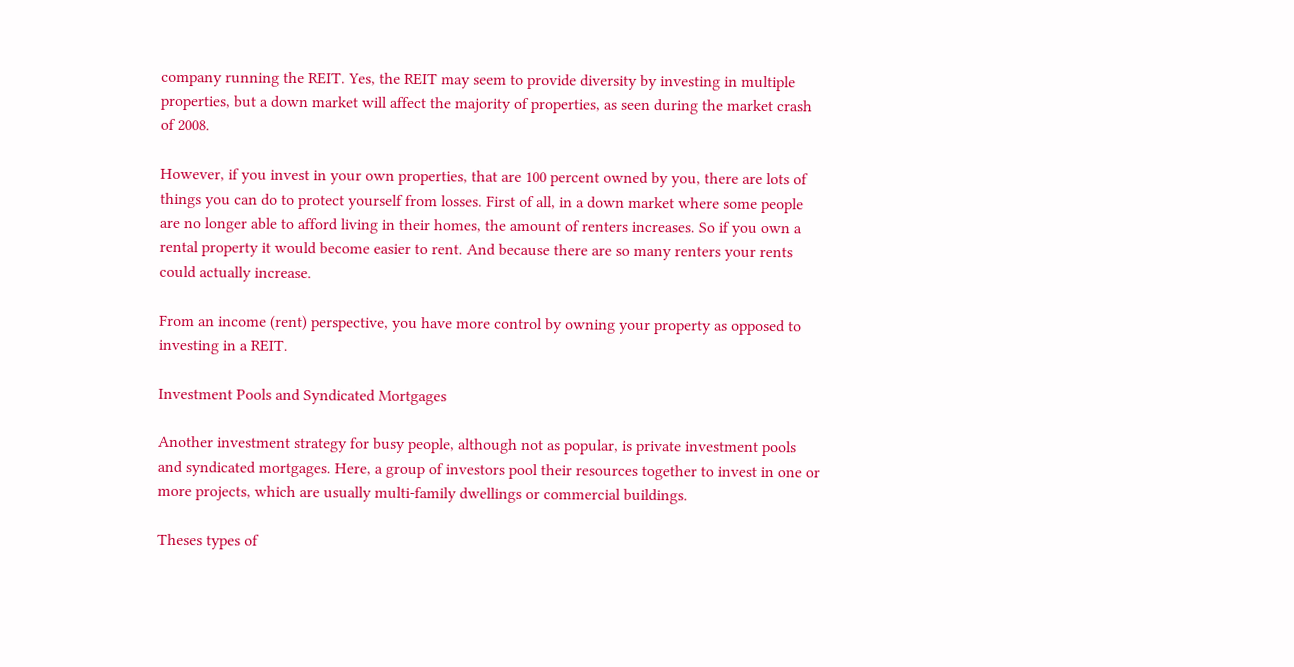company running the REIT. Yes, the REIT may seem to provide diversity by investing in multiple properties, but a down market will affect the majority of properties, as seen during the market crash of 2008.

However, if you invest in your own properties, that are 100 percent owned by you, there are lots of things you can do to protect yourself from losses. First of all, in a down market where some people are no longer able to afford living in their homes, the amount of renters increases. So if you own a rental property it would become easier to rent. And because there are so many renters your rents could actually increase.

From an income (rent) perspective, you have more control by owning your property as opposed to investing in a REIT.

Investment Pools and Syndicated Mortgages

Another investment strategy for busy people, although not as popular, is private investment pools and syndicated mortgages. Here, a group of investors pool their resources together to invest in one or more projects, which are usually multi-family dwellings or commercial buildings.

Theses types of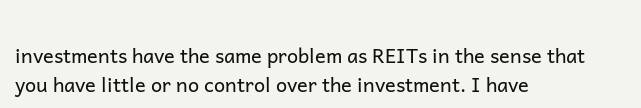investments have the same problem as REITs in the sense that you have little or no control over the investment. I have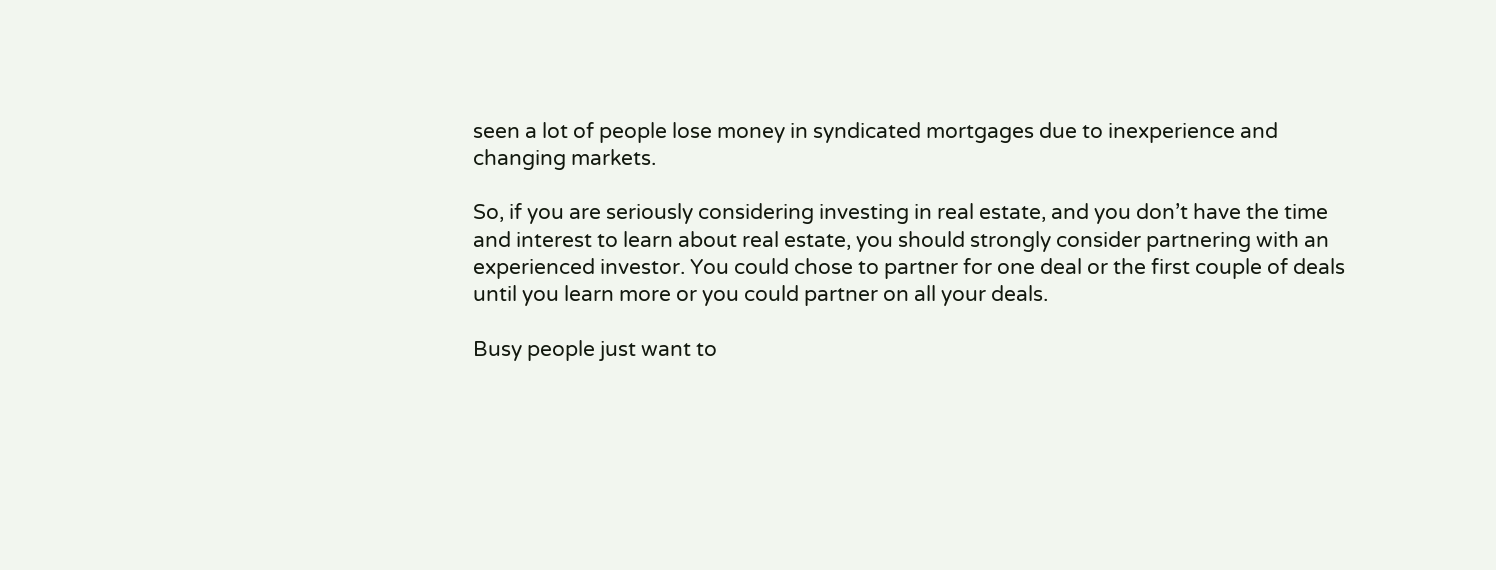seen a lot of people lose money in syndicated mortgages due to inexperience and changing markets.

So, if you are seriously considering investing in real estate, and you don’t have the time and interest to learn about real estate, you should strongly consider partnering with an experienced investor. You could chose to partner for one deal or the first couple of deals until you learn more or you could partner on all your deals.

Busy people just want to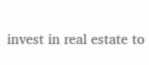invest in real estate to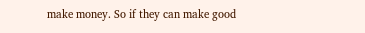make money. So if they can make good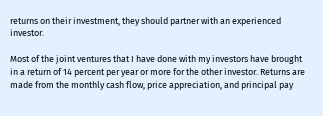returns on their investment, they should partner with an experienced investor.

Most of the joint ventures that I have done with my investors have brought in a return of 14 percent per year or more for the other investor. Returns are made from the monthly cash flow, price appreciation, and principal pay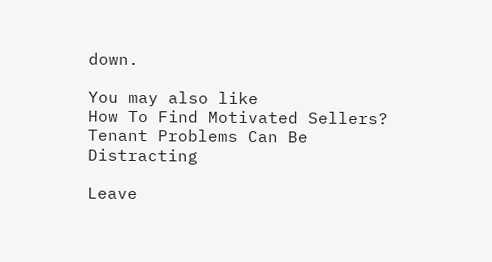down.

You may also like
How To Find Motivated Sellers?
Tenant Problems Can Be Distracting

Leave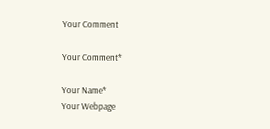Your Comment

Your Comment*

Your Name*
Your Webpage